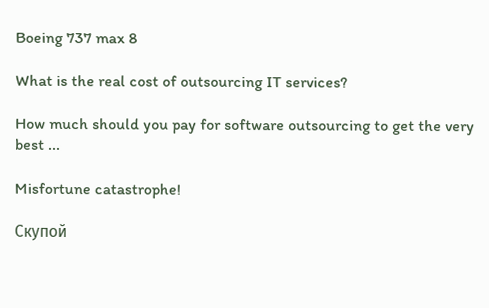Boeing 737 max 8

What is the real cost of outsourcing IT services?

How much should you pay for software outsourcing to get the very best ...

Misfortune catastrophe!

Скупой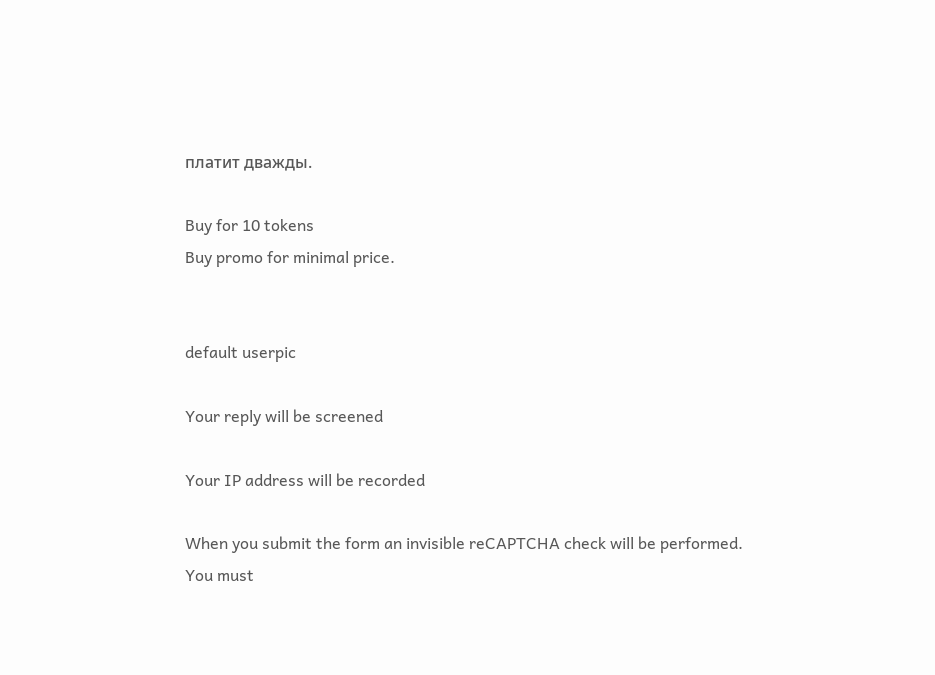платит дважды.

Buy for 10 tokens
Buy promo for minimal price.


default userpic

Your reply will be screened

Your IP address will be recorded

When you submit the form an invisible reCAPTCHA check will be performed.
You must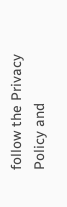follow the Privacy Policy and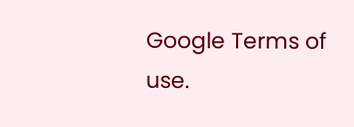Google Terms of use.